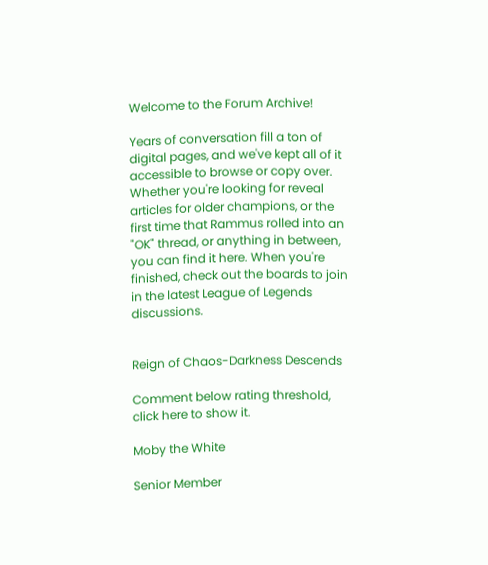Welcome to the Forum Archive!

Years of conversation fill a ton of digital pages, and we've kept all of it accessible to browse or copy over. Whether you're looking for reveal articles for older champions, or the first time that Rammus rolled into an "OK" thread, or anything in between, you can find it here. When you're finished, check out the boards to join in the latest League of Legends discussions.


Reign of Chaos-Darkness Descends

Comment below rating threshold, click here to show it.

Moby the White

Senior Member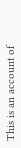This is an account of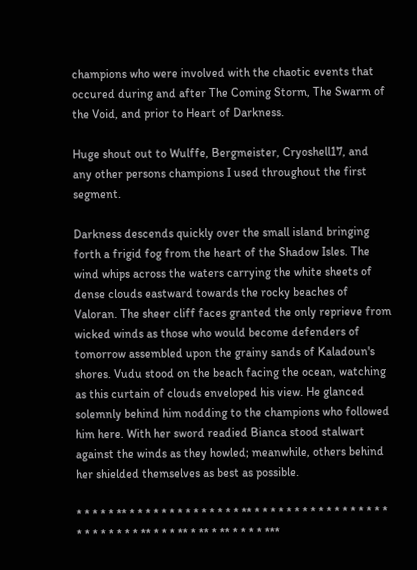champions who were involved with the chaotic events that occured during and after The Coming Storm, The Swarm of the Void, and prior to Heart of Darkness.

Huge shout out to Wulffe, Bergmeister, Cryoshell17, and any other persons champions I used throughout the first segment.

Darkness descends quickly over the small island bringing forth a frigid fog from the heart of the Shadow Isles. The wind whips across the waters carrying the white sheets of dense clouds eastward towards the rocky beaches of Valoran. The sheer cliff faces granted the only reprieve from wicked winds as those who would become defenders of tomorrow assembled upon the grainy sands of Kaladoun's shores. Vudu stood on the beach facing the ocean, watching as this curtain of clouds enveloped his view. He glanced solemnly behind him nodding to the champions who followed him here. With her sword readied Bianca stood stalwart against the winds as they howled; meanwhile, others behind her shielded themselves as best as possible.

* * * * * ** * * * * * * * * * * * * * * ** * * * * * * * * * * * * * * * * * * * * * * * * * ** * * * ** * ** * ** * * * * ***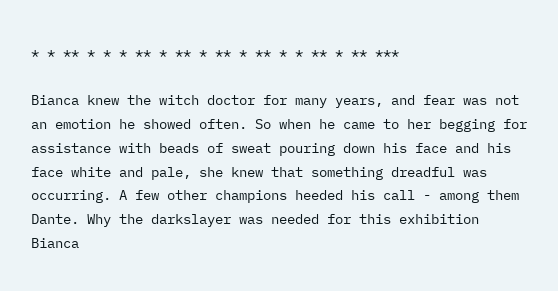* * ** * * * ** * ** * ** * ** * * ** * ** ***

Bianca knew the witch doctor for many years, and fear was not an emotion he showed often. So when he came to her begging for assistance with beads of sweat pouring down his face and his face white and pale, she knew that something dreadful was occurring. A few other champions heeded his call - among them Dante. Why the darkslayer was needed for this exhibition Bianca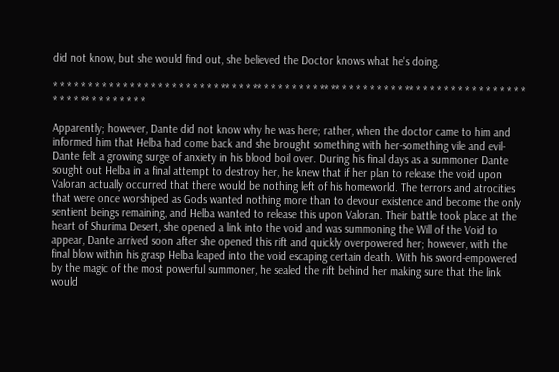did not know, but she would find out, she believed the Doctor knows what he's doing.

* * * * * * * * * * * * * * * * * * * * * * * * ** * * * ** * * * * * * * * ** ** * * * * * * * * * ** * * * * * * * * * * * * * * * * * * * * ** * * * * * * * *

Apparently; however, Dante did not know why he was here; rather, when the doctor came to him and informed him that Helba had come back and she brought something with her-something vile and evil- Dante felt a growing surge of anxiety in his blood boil over. During his final days as a summoner Dante sought out Helba in a final attempt to destroy her, he knew that if her plan to release the void upon Valoran actually occurred that there would be nothing left of his homeworld. The terrors and atrocities that were once worshiped as Gods wanted nothing more than to devour existence and become the only sentient beings remaining, and Helba wanted to release this upon Valoran. Their battle took place at the heart of Shurima Desert, she opened a link into the void and was summoning the Will of the Void to appear, Dante arrived soon after she opened this rift and quickly overpowered her; however, with the final blow within his grasp Helba leaped into the void escaping certain death. With his sword-empowered by the magic of the most powerful summoner, he sealed the rift behind her making sure that the link would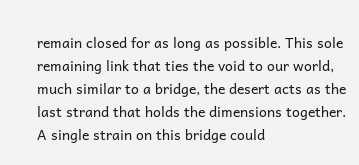remain closed for as long as possible. This sole remaining link that ties the void to our world, much similar to a bridge, the desert acts as the last strand that holds the dimensions together. A single strain on this bridge could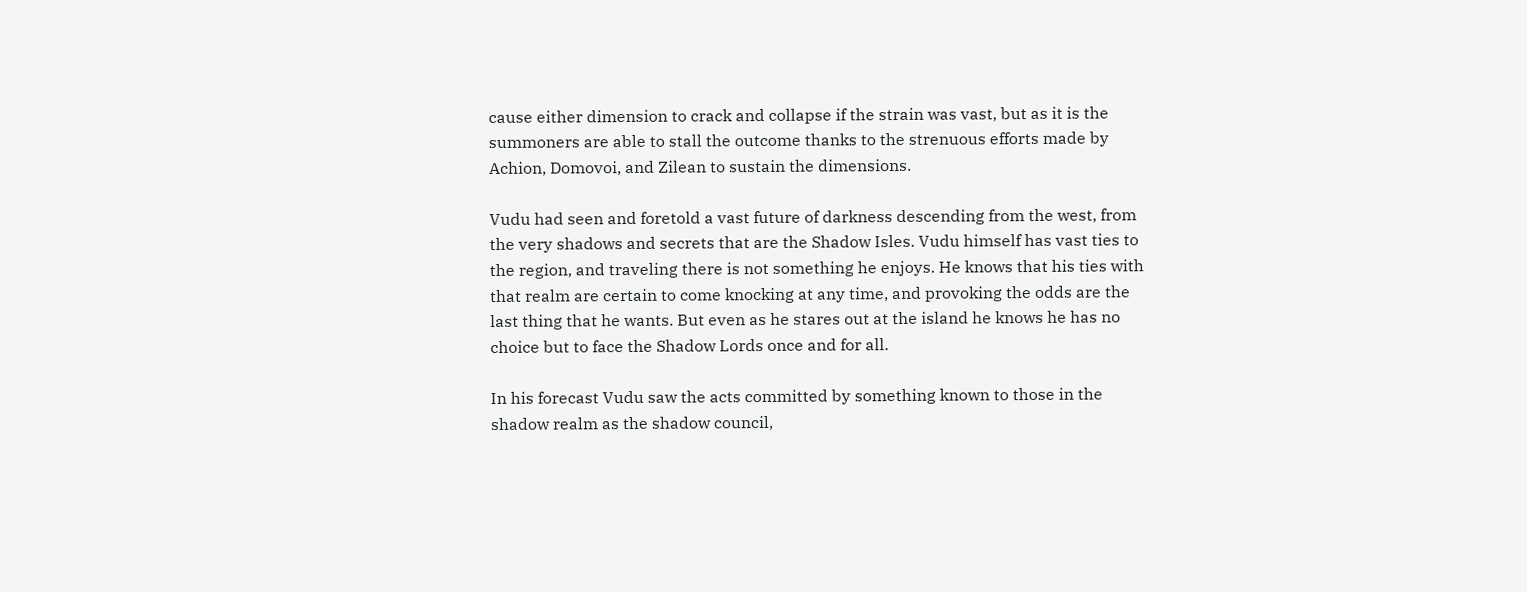cause either dimension to crack and collapse if the strain was vast, but as it is the summoners are able to stall the outcome thanks to the strenuous efforts made by Achion, Domovoi, and Zilean to sustain the dimensions.

Vudu had seen and foretold a vast future of darkness descending from the west, from the very shadows and secrets that are the Shadow Isles. Vudu himself has vast ties to the region, and traveling there is not something he enjoys. He knows that his ties with that realm are certain to come knocking at any time, and provoking the odds are the last thing that he wants. But even as he stares out at the island he knows he has no choice but to face the Shadow Lords once and for all.

In his forecast Vudu saw the acts committed by something known to those in the shadow realm as the shadow council,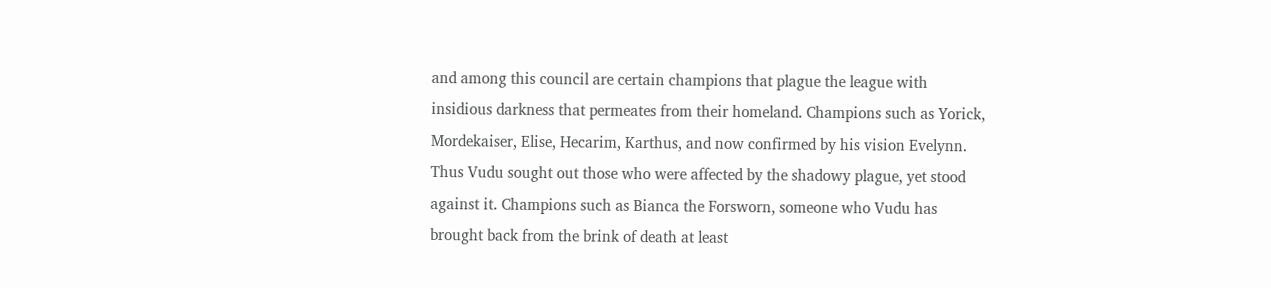and among this council are certain champions that plague the league with insidious darkness that permeates from their homeland. Champions such as Yorick, Mordekaiser, Elise, Hecarim, Karthus, and now confirmed by his vision Evelynn. Thus Vudu sought out those who were affected by the shadowy plague, yet stood against it. Champions such as Bianca the Forsworn, someone who Vudu has brought back from the brink of death at least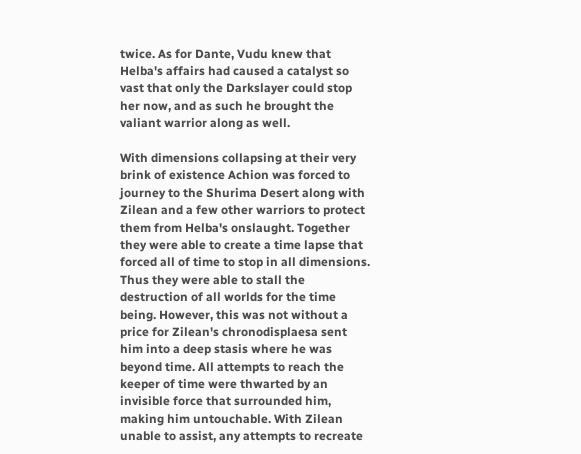twice. As for Dante, Vudu knew that Helba's affairs had caused a catalyst so vast that only the Darkslayer could stop her now, and as such he brought the valiant warrior along as well.

With dimensions collapsing at their very brink of existence Achion was forced to journey to the Shurima Desert along with Zilean and a few other warriors to protect them from Helba's onslaught. Together they were able to create a time lapse that forced all of time to stop in all dimensions. Thus they were able to stall the destruction of all worlds for the time being. However, this was not without a price for Zilean's chronodisplaesa sent him into a deep stasis where he was beyond time. All attempts to reach the keeper of time were thwarted by an invisible force that surrounded him, making him untouchable. With Zilean unable to assist, any attempts to recreate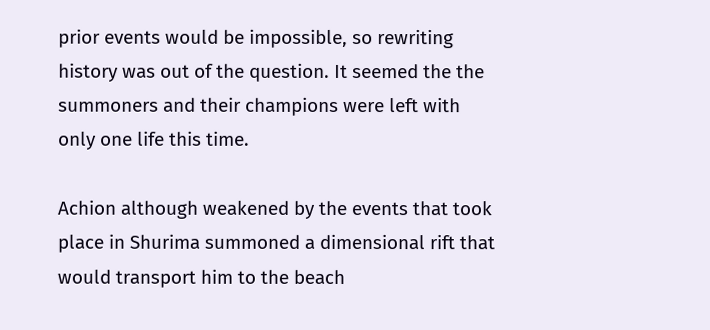prior events would be impossible, so rewriting history was out of the question. It seemed the the summoners and their champions were left with only one life this time.

Achion although weakened by the events that took place in Shurima summoned a dimensional rift that would transport him to the beach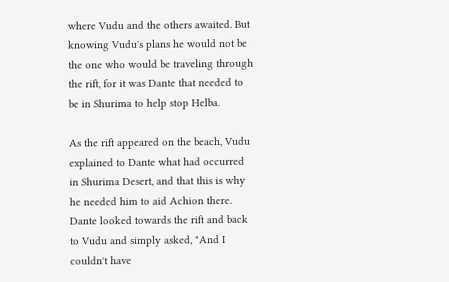where Vudu and the others awaited. But knowing Vudu's plans he would not be the one who would be traveling through the rift, for it was Dante that needed to be in Shurima to help stop Helba.

As the rift appeared on the beach, Vudu explained to Dante what had occurred in Shurima Desert, and that this is why he needed him to aid Achion there. Dante looked towards the rift and back to Vudu and simply asked, "And I couldn't have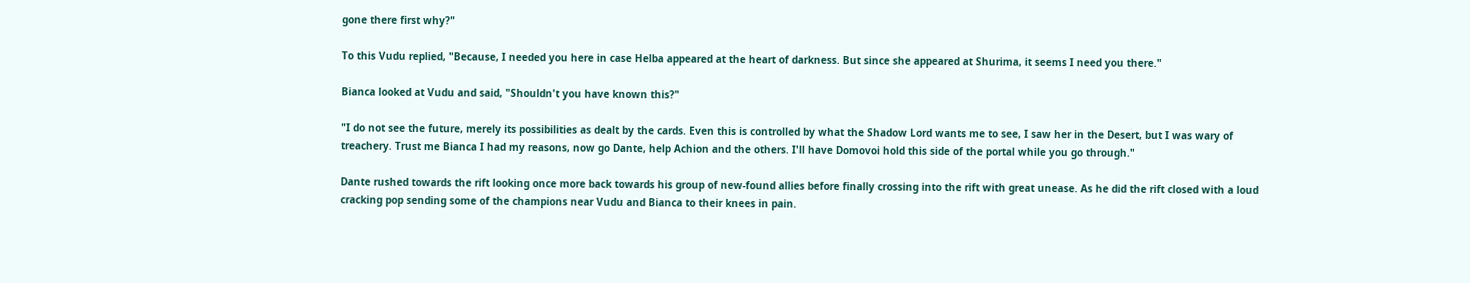gone there first why?"

To this Vudu replied, "Because, I needed you here in case Helba appeared at the heart of darkness. But since she appeared at Shurima, it seems I need you there."

Bianca looked at Vudu and said, "Shouldn't you have known this?"

"I do not see the future, merely its possibilities as dealt by the cards. Even this is controlled by what the Shadow Lord wants me to see, I saw her in the Desert, but I was wary of treachery. Trust me Bianca I had my reasons, now go Dante, help Achion and the others. I'll have Domovoi hold this side of the portal while you go through."

Dante rushed towards the rift looking once more back towards his group of new-found allies before finally crossing into the rift with great unease. As he did the rift closed with a loud cracking pop sending some of the champions near Vudu and Bianca to their knees in pain.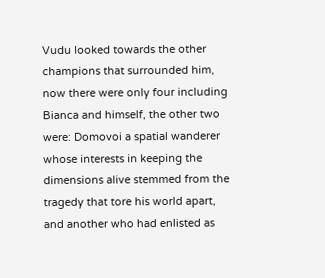Vudu looked towards the other champions that surrounded him, now there were only four including Bianca and himself, the other two were: Domovoi a spatial wanderer whose interests in keeping the dimensions alive stemmed from the tragedy that tore his world apart, and another who had enlisted as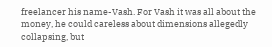freelancer his name-Vash. For Vash it was all about the money, he could careless about dimensions allegedly collapsing, but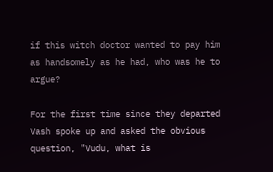if this witch doctor wanted to pay him as handsomely as he had, who was he to argue?

For the first time since they departed Vash spoke up and asked the obvious question, "Vudu, what is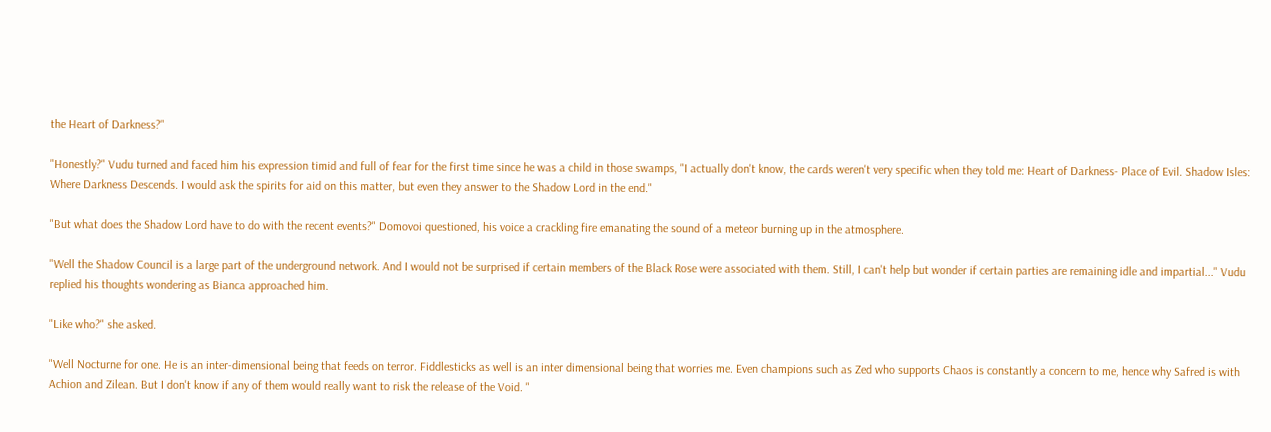the Heart of Darkness?"

"Honestly?" Vudu turned and faced him his expression timid and full of fear for the first time since he was a child in those swamps, "I actually don't know, the cards weren't very specific when they told me: Heart of Darkness- Place of Evil. Shadow Isles: Where Darkness Descends. I would ask the spirits for aid on this matter, but even they answer to the Shadow Lord in the end."

"But what does the Shadow Lord have to do with the recent events?" Domovoi questioned, his voice a crackling fire emanating the sound of a meteor burning up in the atmosphere.

"Well the Shadow Council is a large part of the underground network. And I would not be surprised if certain members of the Black Rose were associated with them. Still, I can't help but wonder if certain parties are remaining idle and impartial..." Vudu replied his thoughts wondering as Bianca approached him.

"Like who?" she asked.

"Well Nocturne for one. He is an inter-dimensional being that feeds on terror. Fiddlesticks as well is an inter dimensional being that worries me. Even champions such as Zed who supports Chaos is constantly a concern to me, hence why Safred is with Achion and Zilean. But I don't know if any of them would really want to risk the release of the Void. "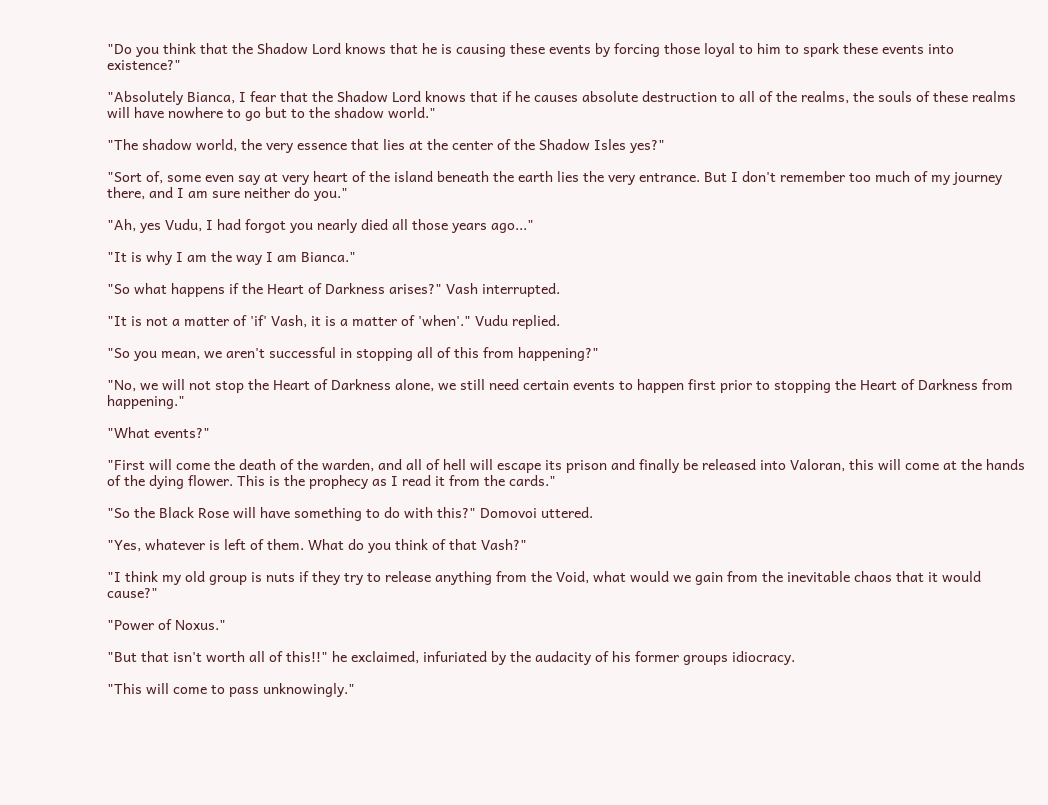"Do you think that the Shadow Lord knows that he is causing these events by forcing those loyal to him to spark these events into existence?"

"Absolutely Bianca, I fear that the Shadow Lord knows that if he causes absolute destruction to all of the realms, the souls of these realms will have nowhere to go but to the shadow world."

"The shadow world, the very essence that lies at the center of the Shadow Isles yes?"

"Sort of, some even say at very heart of the island beneath the earth lies the very entrance. But I don't remember too much of my journey there, and I am sure neither do you."

"Ah, yes Vudu, I had forgot you nearly died all those years ago..."

"It is why I am the way I am Bianca."

"So what happens if the Heart of Darkness arises?" Vash interrupted.

"It is not a matter of 'if' Vash, it is a matter of 'when'." Vudu replied.

"So you mean, we aren't successful in stopping all of this from happening?"

"No, we will not stop the Heart of Darkness alone, we still need certain events to happen first prior to stopping the Heart of Darkness from happening."

"What events?"

"First will come the death of the warden, and all of hell will escape its prison and finally be released into Valoran, this will come at the hands of the dying flower. This is the prophecy as I read it from the cards."

"So the Black Rose will have something to do with this?" Domovoi uttered.

"Yes, whatever is left of them. What do you think of that Vash?"

"I think my old group is nuts if they try to release anything from the Void, what would we gain from the inevitable chaos that it would cause?"

"Power of Noxus."

"But that isn't worth all of this!!" he exclaimed, infuriated by the audacity of his former groups idiocracy.

"This will come to pass unknowingly."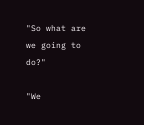"So what are we going to do?"

"We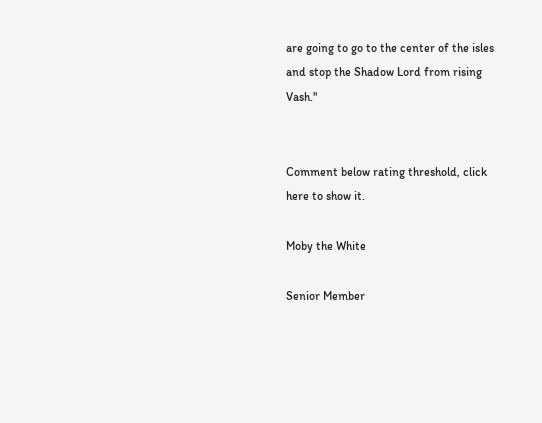are going to go to the center of the isles and stop the Shadow Lord from rising Vash."


Comment below rating threshold, click here to show it.

Moby the White

Senior Member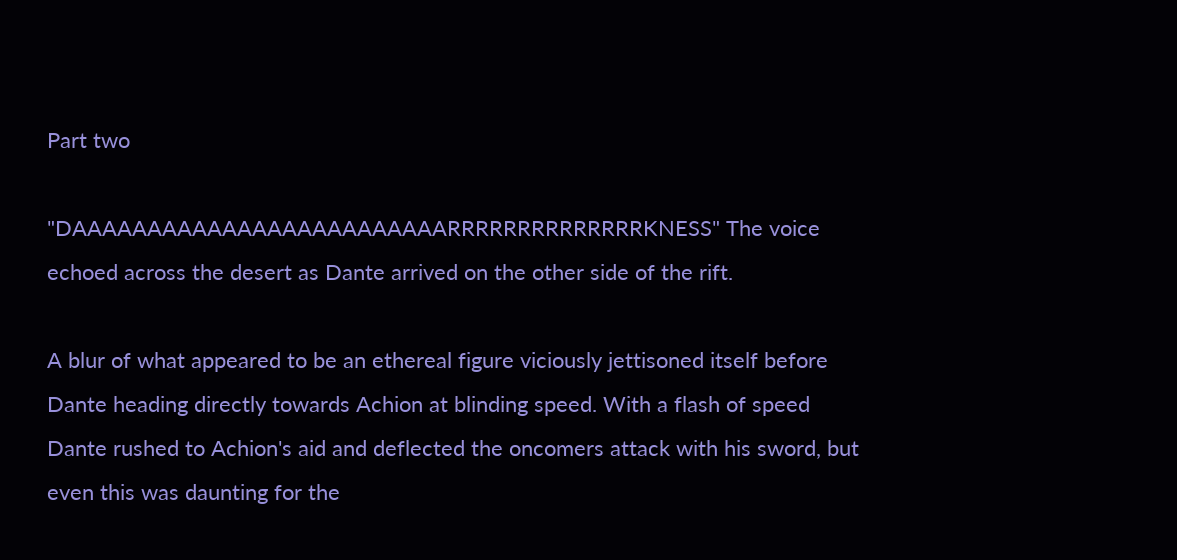Part two

"DAAAAAAAAAAAAAAAAAAAAAAAAARRRRRRRRRRRRRRKNESS" The voice echoed across the desert as Dante arrived on the other side of the rift.

A blur of what appeared to be an ethereal figure viciously jettisoned itself before Dante heading directly towards Achion at blinding speed. With a flash of speed Dante rushed to Achion's aid and deflected the oncomers attack with his sword, but even this was daunting for the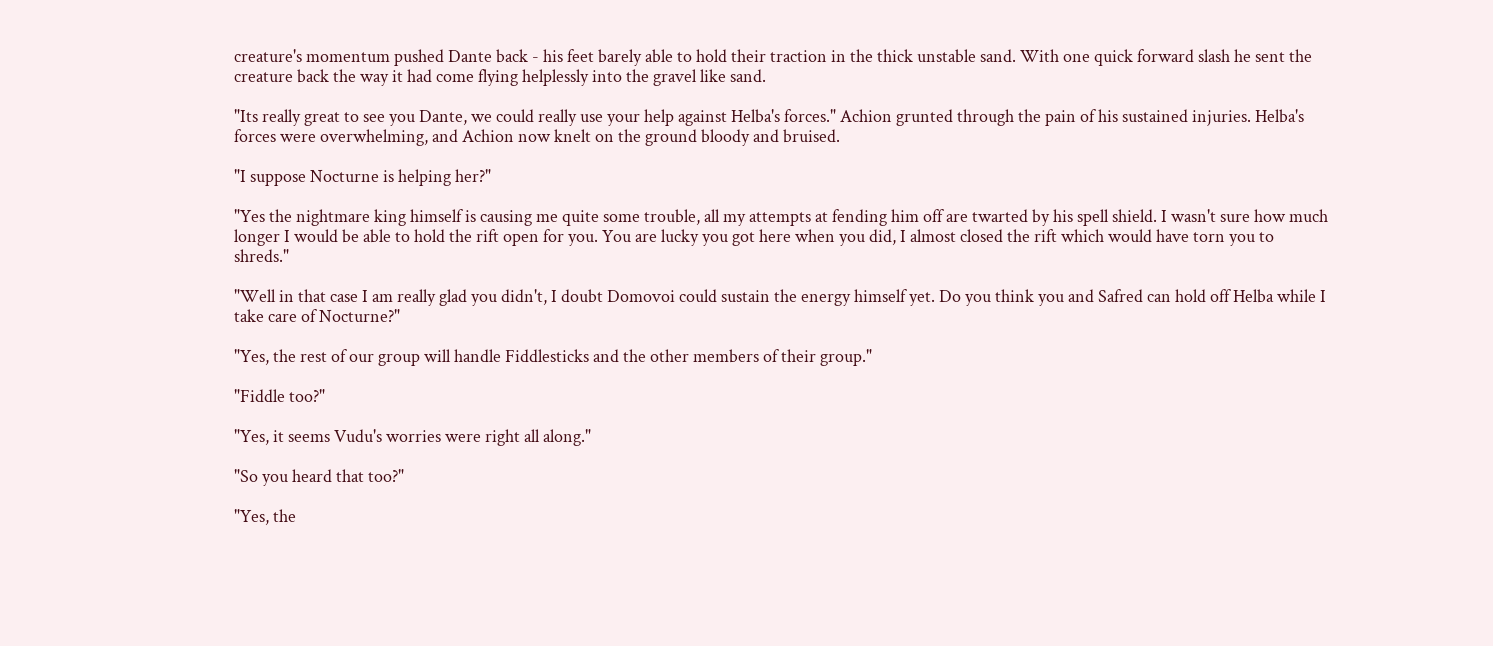creature's momentum pushed Dante back - his feet barely able to hold their traction in the thick unstable sand. With one quick forward slash he sent the creature back the way it had come flying helplessly into the gravel like sand.

"Its really great to see you Dante, we could really use your help against Helba's forces." Achion grunted through the pain of his sustained injuries. Helba's forces were overwhelming, and Achion now knelt on the ground bloody and bruised.

"I suppose Nocturne is helping her?"

"Yes the nightmare king himself is causing me quite some trouble, all my attempts at fending him off are twarted by his spell shield. I wasn't sure how much longer I would be able to hold the rift open for you. You are lucky you got here when you did, I almost closed the rift which would have torn you to shreds."

"Well in that case I am really glad you didn't, I doubt Domovoi could sustain the energy himself yet. Do you think you and Safred can hold off Helba while I take care of Nocturne?"

"Yes, the rest of our group will handle Fiddlesticks and the other members of their group."

"Fiddle too?"

"Yes, it seems Vudu's worries were right all along."

"So you heard that too?"

"Yes, the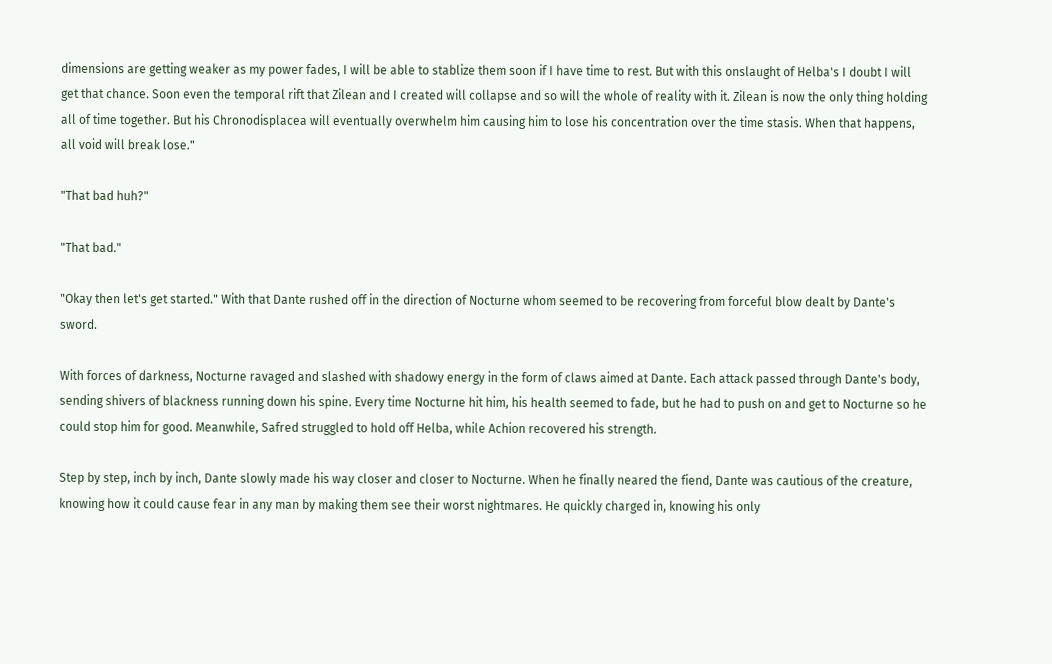dimensions are getting weaker as my power fades, I will be able to stablize them soon if I have time to rest. But with this onslaught of Helba's I doubt I will get that chance. Soon even the temporal rift that Zilean and I created will collapse and so will the whole of reality with it. Zilean is now the only thing holding all of time together. But his Chronodisplacea will eventually overwhelm him causing him to lose his concentration over the time stasis. When that happens, all void will break lose."

"That bad huh?"

"That bad."

"Okay then let's get started." With that Dante rushed off in the direction of Nocturne whom seemed to be recovering from forceful blow dealt by Dante's sword.

With forces of darkness, Nocturne ravaged and slashed with shadowy energy in the form of claws aimed at Dante. Each attack passed through Dante's body, sending shivers of blackness running down his spine. Every time Nocturne hit him, his health seemed to fade, but he had to push on and get to Nocturne so he could stop him for good. Meanwhile, Safred struggled to hold off Helba, while Achion recovered his strength.

Step by step, inch by inch, Dante slowly made his way closer and closer to Nocturne. When he finally neared the fiend, Dante was cautious of the creature, knowing how it could cause fear in any man by making them see their worst nightmares. He quickly charged in, knowing his only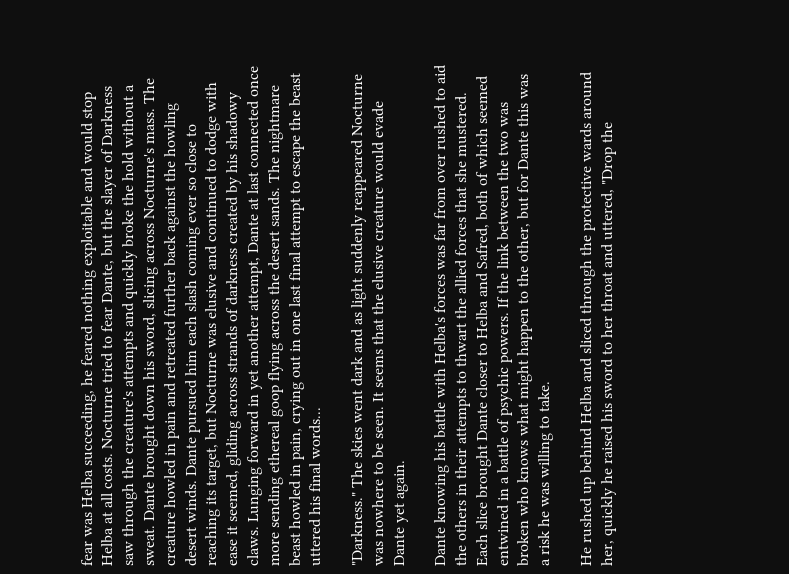fear was Helba succeeding, he feared nothing exploitable and would stop Helba at all costs. Nocturne tried to fear Dante, but the slayer of Darkness saw through the creature's attempts and quickly broke the hold without a sweat. Dante brought down his sword, slicing across Nocturne's mass. The creature howled in pain and retreated further back against the howling desert winds. Dante pursued him each slash coming ever so close to reaching its target, but Nocturne was elusive and continued to dodge with ease it seemed, gliding across strands of darkness created by his shadowy claws. Lunging forward in yet another attempt, Dante at last connected once more sending ethereal goop flying across the desert sands. The nightmare beast howled in pain, crying out in one last final attempt to escape the beast uttered his final words...

"Darkness." The skies went dark and as light suddenly reappeared Nocturne was nowhere to be seen. It seems that the elusive creature would evade Dante yet again.

Dante knowing his battle with Helba's forces was far from over rushed to aid the others in their attempts to thwart the allied forces that she mustered. Each slice brought Dante closer to Helba and Safred, both of which seemed entwined in a battle of psychic powers. If the link between the two was broken who knows what might happen to the other, but for Dante this was a risk he was willing to take.

He rushed up behind Helba and sliced through the protective wards around her, quickly he raised his sword to her throat and uttered, "Drop the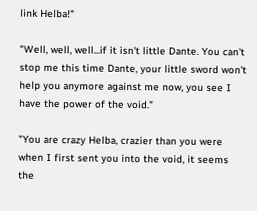link Helba!"

"Well, well, well...if it isn't little Dante. You can't stop me this time Dante, your little sword won't help you anymore against me now, you see I have the power of the void."

"You are crazy Helba, crazier than you were when I first sent you into the void, it seems the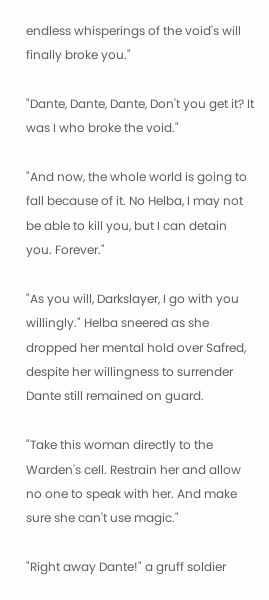endless whisperings of the void's will finally broke you."

"Dante, Dante, Dante, Don't you get it? It was I who broke the void."

"And now, the whole world is going to fall because of it. No Helba, I may not be able to kill you, but I can detain you. Forever."

"As you will, Darkslayer, I go with you willingly." Helba sneered as she dropped her mental hold over Safred, despite her willingness to surrender Dante still remained on guard.

"Take this woman directly to the Warden's cell. Restrain her and allow no one to speak with her. And make sure she can't use magic."

"Right away Dante!" a gruff soldier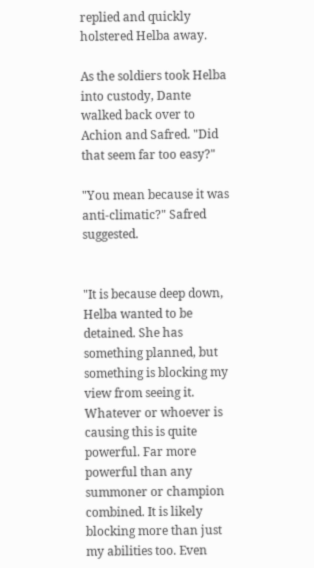replied and quickly holstered Helba away.

As the soldiers took Helba into custody, Dante walked back over to Achion and Safred. "Did that seem far too easy?"

"You mean because it was anti-climatic?" Safred suggested.


"It is because deep down, Helba wanted to be detained. She has something planned, but something is blocking my view from seeing it. Whatever or whoever is causing this is quite powerful. Far more powerful than any summoner or champion combined. It is likely blocking more than just my abilities too. Even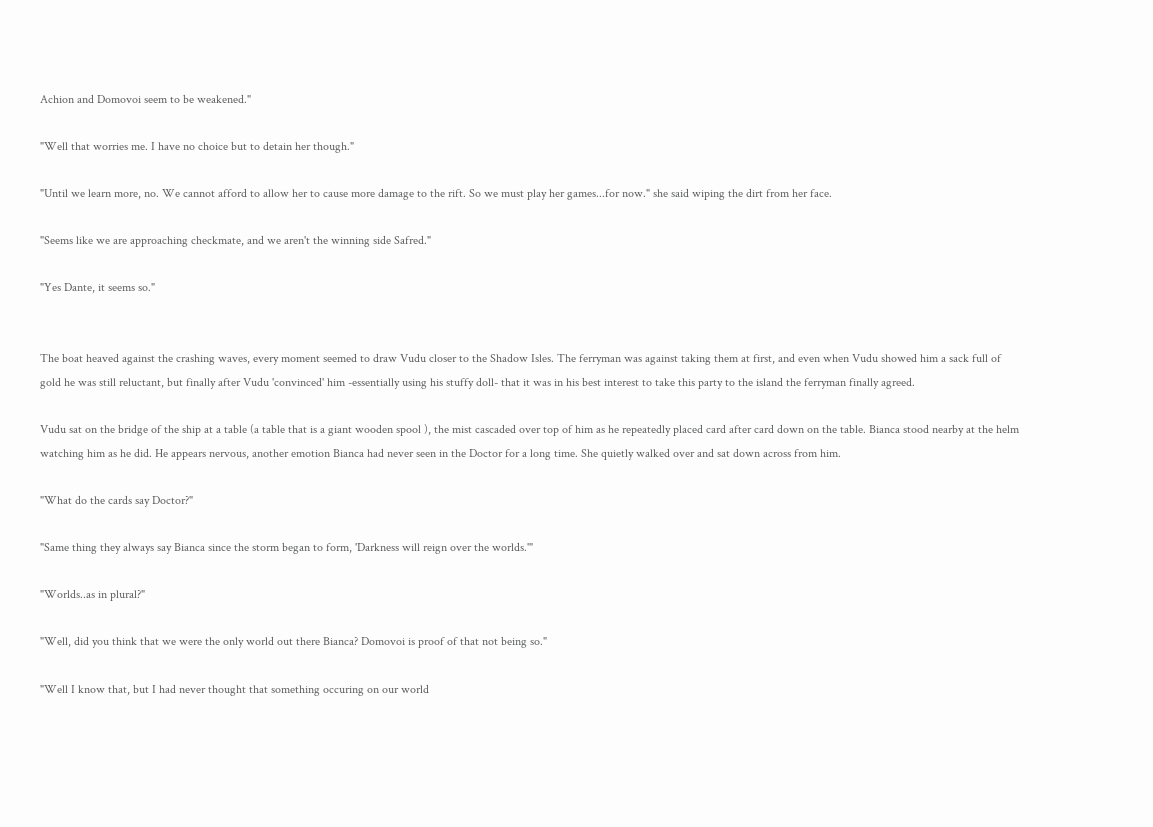Achion and Domovoi seem to be weakened."

"Well that worries me. I have no choice but to detain her though."

"Until we learn more, no. We cannot afford to allow her to cause more damage to the rift. So we must play her games...for now." she said wiping the dirt from her face.

"Seems like we are approaching checkmate, and we aren't the winning side Safred."

"Yes Dante, it seems so."


The boat heaved against the crashing waves, every moment seemed to draw Vudu closer to the Shadow Isles. The ferryman was against taking them at first, and even when Vudu showed him a sack full of gold he was still reluctant, but finally after Vudu 'convinced' him -essentially using his stuffy doll- that it was in his best interest to take this party to the island the ferryman finally agreed.

Vudu sat on the bridge of the ship at a table (a table that is a giant wooden spool ), the mist cascaded over top of him as he repeatedly placed card after card down on the table. Bianca stood nearby at the helm watching him as he did. He appears nervous, another emotion Bianca had never seen in the Doctor for a long time. She quietly walked over and sat down across from him.

"What do the cards say Doctor?"

"Same thing they always say Bianca since the storm began to form, 'Darkness will reign over the worlds.'"

"Worlds..as in plural?"

"Well, did you think that we were the only world out there Bianca? Domovoi is proof of that not being so."

"Well I know that, but I had never thought that something occuring on our world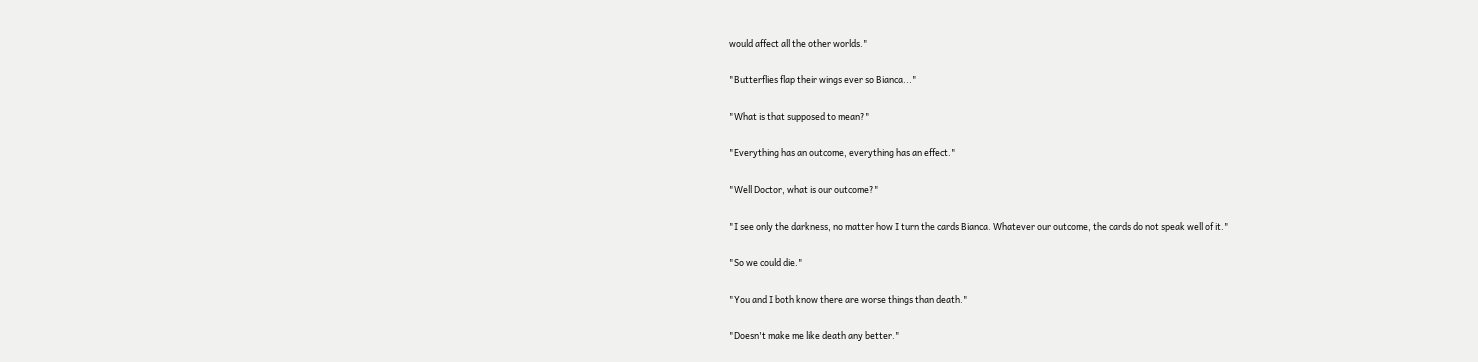would affect all the other worlds."

"Butterflies flap their wings ever so Bianca..."

"What is that supposed to mean?"

"Everything has an outcome, everything has an effect."

"Well Doctor, what is our outcome?"

"I see only the darkness, no matter how I turn the cards Bianca. Whatever our outcome, the cards do not speak well of it."

"So we could die."

"You and I both know there are worse things than death."

"Doesn't make me like death any better."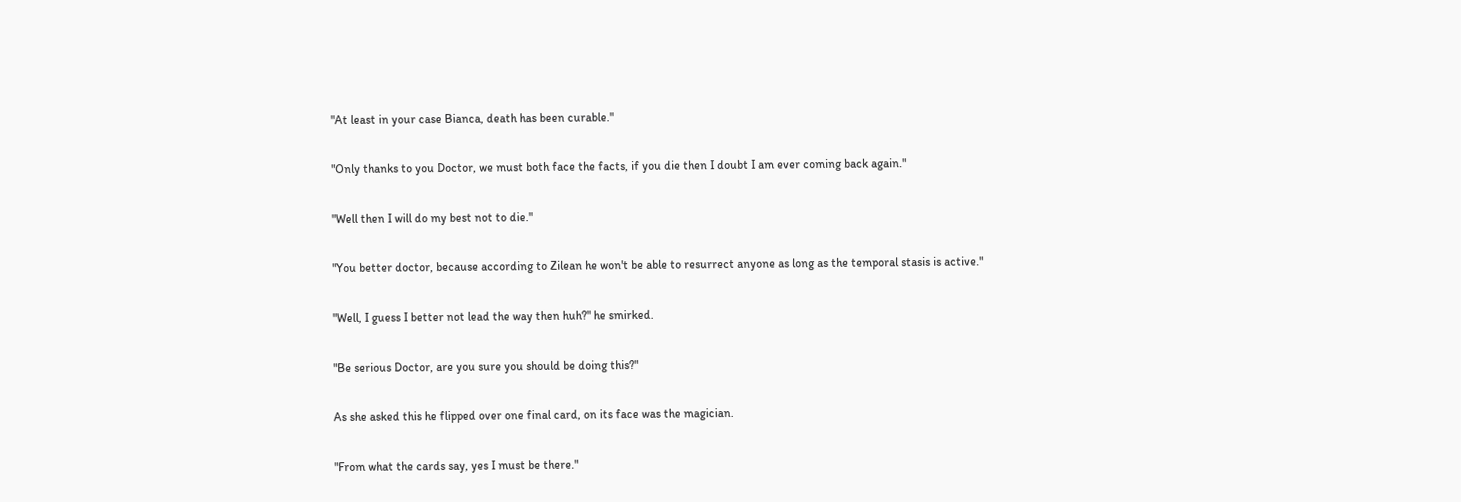"At least in your case Bianca, death has been curable."

"Only thanks to you Doctor, we must both face the facts, if you die then I doubt I am ever coming back again."

"Well then I will do my best not to die."

"You better doctor, because according to Zilean he won't be able to resurrect anyone as long as the temporal stasis is active."

"Well, I guess I better not lead the way then huh?" he smirked.

"Be serious Doctor, are you sure you should be doing this?"

As she asked this he flipped over one final card, on its face was the magician.

"From what the cards say, yes I must be there."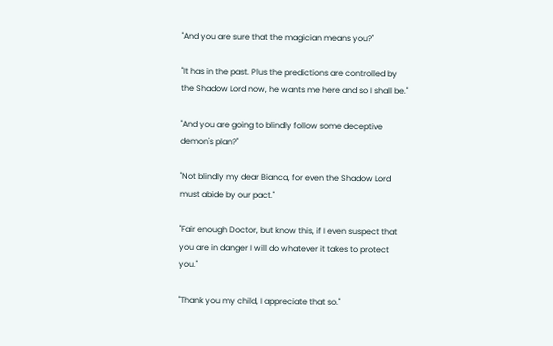"And you are sure that the magician means you?"

"It has in the past. Plus the predictions are controlled by the Shadow Lord now, he wants me here and so I shall be."

"And you are going to blindly follow some deceptive demon's plan?"

"Not blindly my dear Bianca, for even the Shadow Lord must abide by our pact."

"Fair enough Doctor, but know this, if I even suspect that you are in danger I will do whatever it takes to protect you."

"Thank you my child, I appreciate that so."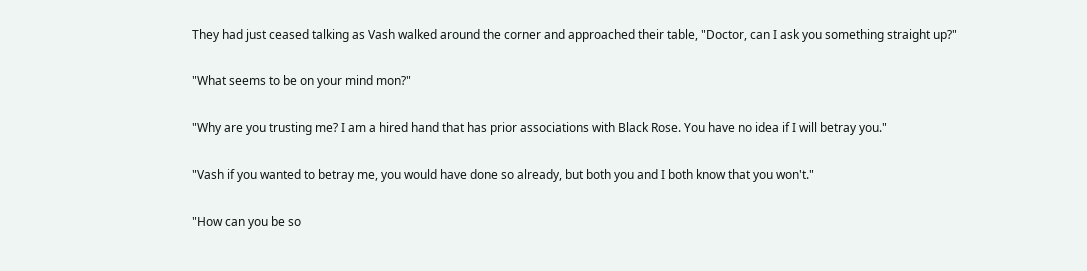They had just ceased talking as Vash walked around the corner and approached their table, "Doctor, can I ask you something straight up?"

"What seems to be on your mind mon?"

"Why are you trusting me? I am a hired hand that has prior associations with Black Rose. You have no idea if I will betray you."

"Vash if you wanted to betray me, you would have done so already, but both you and I both know that you won't."

"How can you be so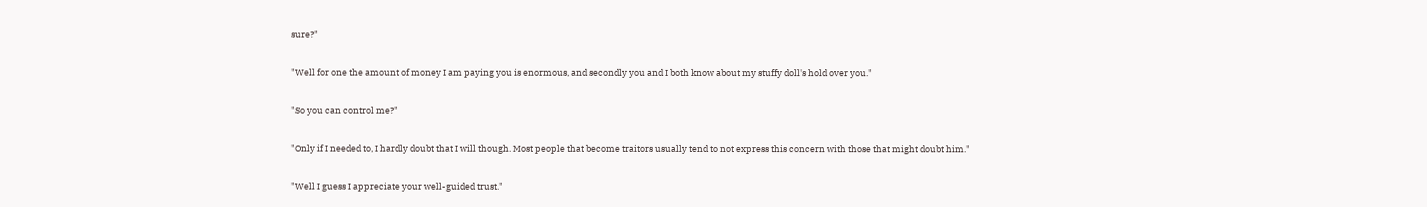sure?"

"Well for one the amount of money I am paying you is enormous, and secondly you and I both know about my stuffy doll's hold over you."

"So you can control me?"

"Only if I needed to, I hardly doubt that I will though. Most people that become traitors usually tend to not express this concern with those that might doubt him."

"Well I guess I appreciate your well-guided trust."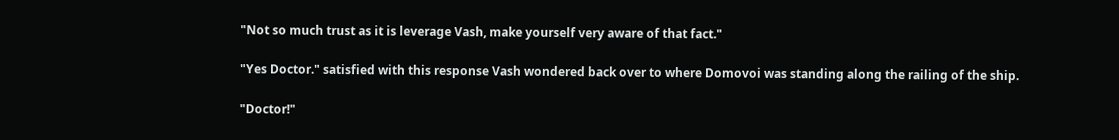"Not so much trust as it is leverage Vash, make yourself very aware of that fact."

"Yes Doctor." satisfied with this response Vash wondered back over to where Domovoi was standing along the railing of the ship.

"Doctor!"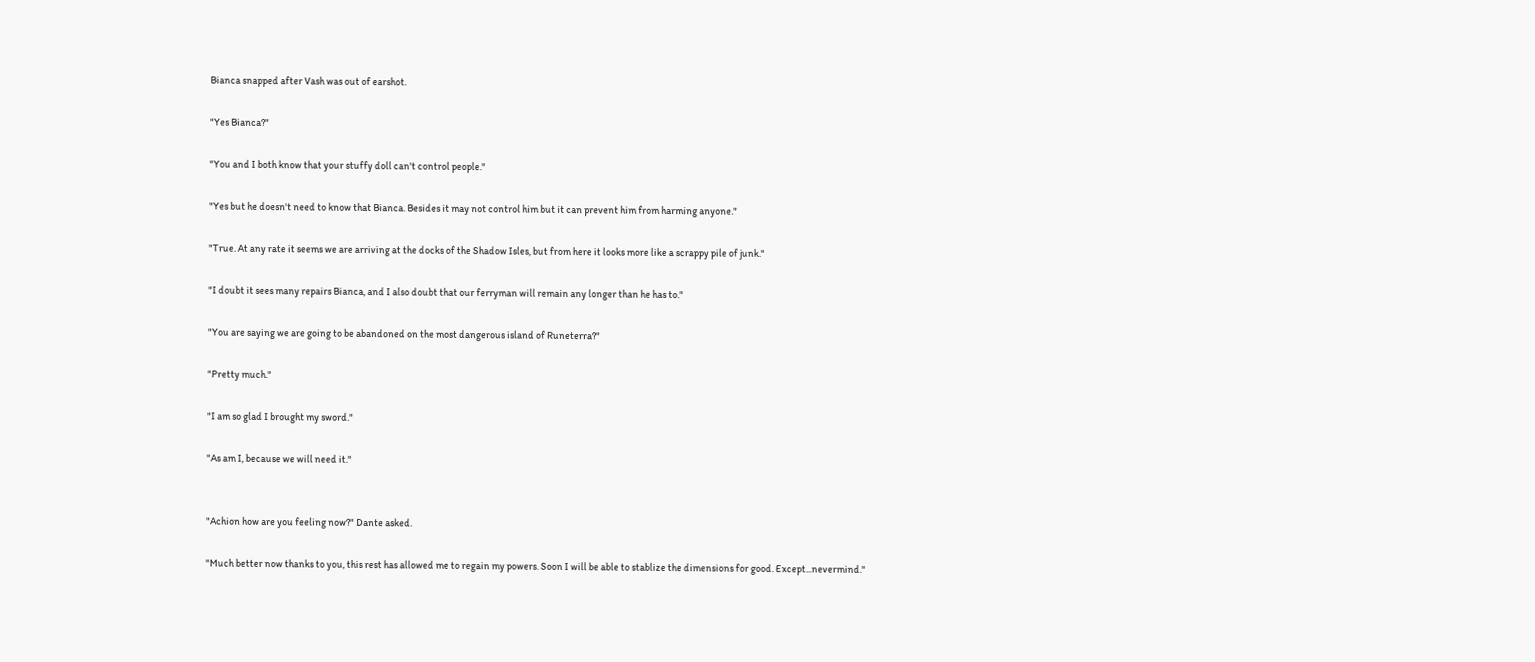Bianca snapped after Vash was out of earshot.

"Yes Bianca?"

"You and I both know that your stuffy doll can't control people."

"Yes but he doesn't need to know that Bianca. Besides it may not control him but it can prevent him from harming anyone."

"True. At any rate it seems we are arriving at the docks of the Shadow Isles, but from here it looks more like a scrappy pile of junk."

"I doubt it sees many repairs Bianca, and I also doubt that our ferryman will remain any longer than he has to."

"You are saying we are going to be abandoned on the most dangerous island of Runeterra?"

"Pretty much."

"I am so glad I brought my sword."

"As am I, because we will need it."


"Achion how are you feeling now?" Dante asked.

"Much better now thanks to you, this rest has allowed me to regain my powers. Soon I will be able to stablize the dimensions for good. Except...nevermind."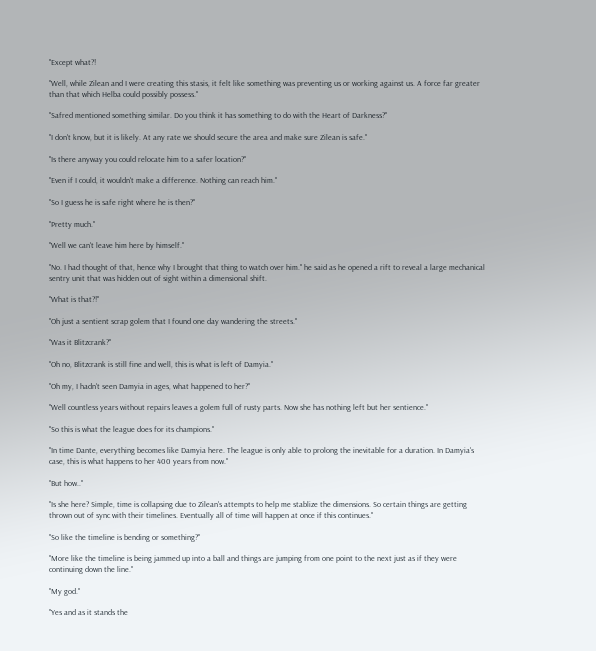"Except what?!

"Well, while Zilean and I were creating this stasis, it felt like something was preventing us or working against us. A force far greater than that which Helba could possibly possess."

"Safred mentioned something similar. Do you think it has something to do with the Heart of Darkness?"

"I don't know, but it is likely. At any rate we should secure the area and make sure Zilean is safe."

"Is there anyway you could relocate him to a safer location?"

"Even if I could, it wouldn't make a difference. Nothing can reach him."

"So I guess he is safe right where he is then?"

"Pretty much."

"Well we can't leave him here by himself."

"No. I had thought of that, hence why I brought that thing to watch over him." he said as he opened a rift to reveal a large mechanical sentry unit that was hidden out of sight within a dimensional shift.

"What is that?!"

"Oh just a sentient scrap golem that I found one day wandering the streets."

"Was it Blitzcrank?"

"Oh no, Blitzcrank is still fine and well, this is what is left of Damyia."

"Oh my, I hadn't seen Damyia in ages, what happened to her?"

"Well countless years without repairs leaves a golem full of rusty parts. Now she has nothing left but her sentience."

"So this is what the league does for its champions."

"In time Dante, everything becomes like Damyia here. The league is only able to prolong the inevitable for a duration. In Damyia's case, this is what happens to her 400 years from now."

"But how.."

"Is she here? Simple, time is collapsing due to Zilean's attempts to help me stablize the dimensions. So certain things are getting thrown out of sync with their timelines. Eventually all of time will happen at once if this continues."

"So like the timeline is bending or something?"

"More like the timeline is being jammed up into a ball and things are jumping from one point to the next just as if they were continuing down the line."

"My god."

"Yes and as it stands the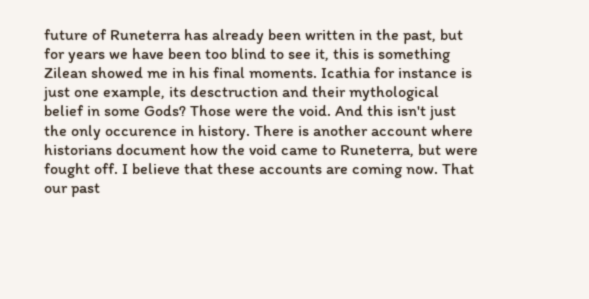future of Runeterra has already been written in the past, but for years we have been too blind to see it, this is something Zilean showed me in his final moments. Icathia for instance is just one example, its desctruction and their mythological belief in some Gods? Those were the void. And this isn't just the only occurence in history. There is another account where historians document how the void came to Runeterra, but were fought off. I believe that these accounts are coming now. That our past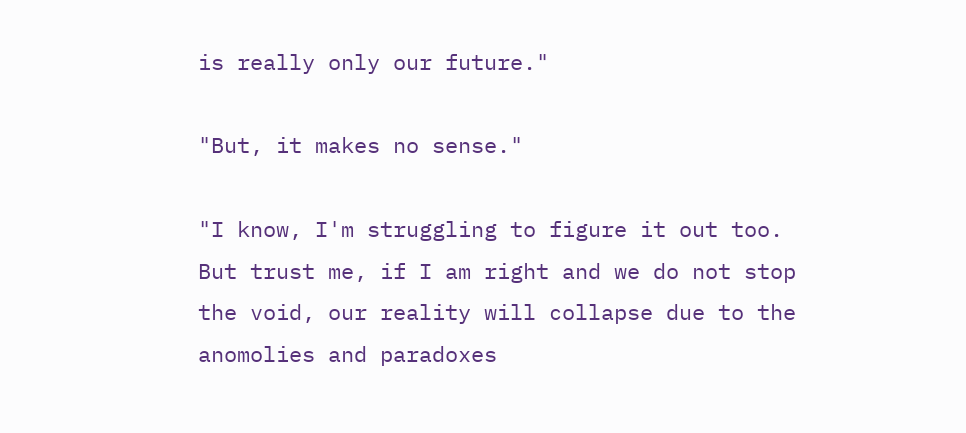is really only our future."

"But, it makes no sense."

"I know, I'm struggling to figure it out too. But trust me, if I am right and we do not stop the void, our reality will collapse due to the anomolies and paradoxes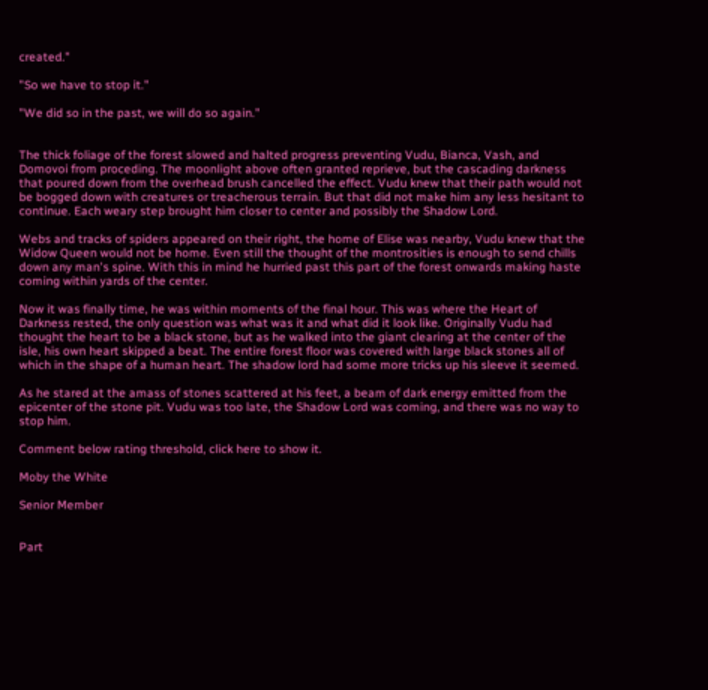created."

"So we have to stop it."

"We did so in the past, we will do so again."


The thick foliage of the forest slowed and halted progress preventing Vudu, Bianca, Vash, and Domovoi from proceding. The moonlight above often granted reprieve, but the cascading darkness that poured down from the overhead brush cancelled the effect. Vudu knew that their path would not be bogged down with creatures or treacherous terrain. But that did not make him any less hesitant to continue. Each weary step brought him closer to center and possibly the Shadow Lord.

Webs and tracks of spiders appeared on their right, the home of Elise was nearby, Vudu knew that the Widow Queen would not be home. Even still the thought of the montrosities is enough to send chills down any man's spine. With this in mind he hurried past this part of the forest onwards making haste coming within yards of the center.

Now it was finally time, he was within moments of the final hour. This was where the Heart of Darkness rested, the only question was what was it and what did it look like. Originally Vudu had thought the heart to be a black stone, but as he walked into the giant clearing at the center of the isle, his own heart skipped a beat. The entire forest floor was covered with large black stones all of which in the shape of a human heart. The shadow lord had some more tricks up his sleeve it seemed.

As he stared at the amass of stones scattered at his feet, a beam of dark energy emitted from the epicenter of the stone pit. Vudu was too late, the Shadow Lord was coming, and there was no way to stop him.

Comment below rating threshold, click here to show it.

Moby the White

Senior Member


Part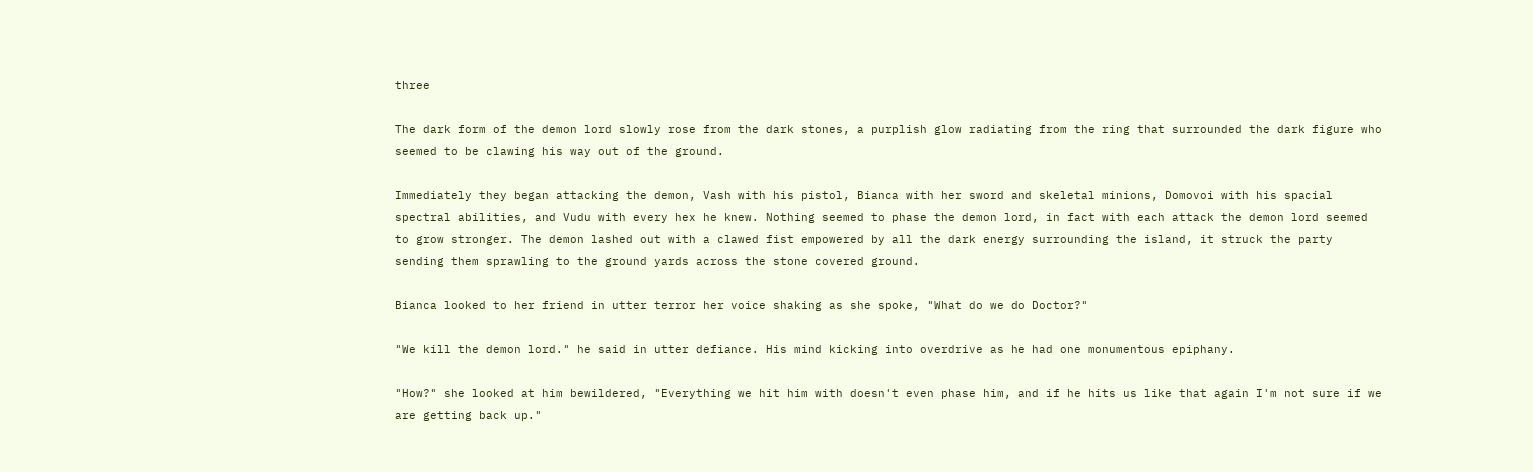three

The dark form of the demon lord slowly rose from the dark stones, a purplish glow radiating from the ring that surrounded the dark figure who seemed to be clawing his way out of the ground.

Immediately they began attacking the demon, Vash with his pistol, Bianca with her sword and skeletal minions, Domovoi with his spacial spectral abilities, and Vudu with every hex he knew. Nothing seemed to phase the demon lord, in fact with each attack the demon lord seemed to grow stronger. The demon lashed out with a clawed fist empowered by all the dark energy surrounding the island, it struck the party sending them sprawling to the ground yards across the stone covered ground.

Bianca looked to her friend in utter terror her voice shaking as she spoke, "What do we do Doctor?"

"We kill the demon lord." he said in utter defiance. His mind kicking into overdrive as he had one monumentous epiphany.

"How?" she looked at him bewildered, "Everything we hit him with doesn't even phase him, and if he hits us like that again I'm not sure if we are getting back up."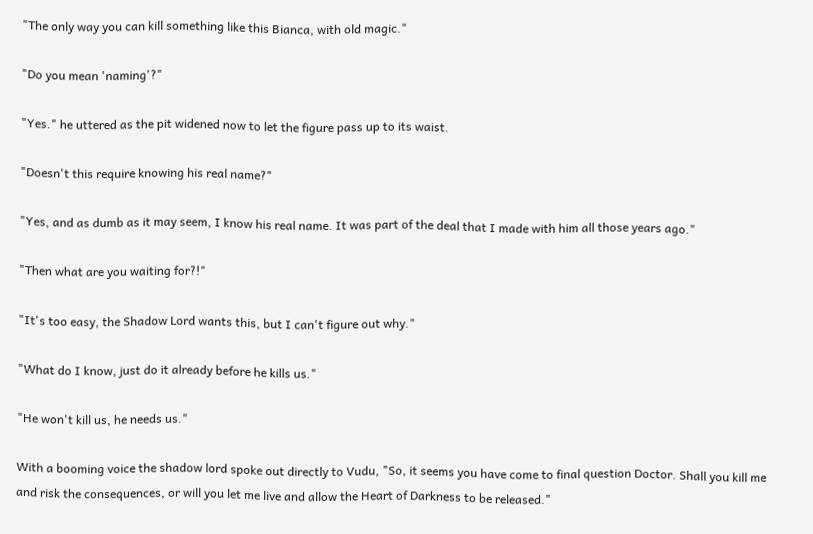"The only way you can kill something like this Bianca, with old magic."

"Do you mean 'naming'?"

"Yes." he uttered as the pit widened now to let the figure pass up to its waist.

"Doesn't this require knowing his real name?"

"Yes, and as dumb as it may seem, I know his real name. It was part of the deal that I made with him all those years ago."

"Then what are you waiting for?!"

"It's too easy, the Shadow Lord wants this, but I can't figure out why."

"What do I know, just do it already before he kills us."

"He won't kill us, he needs us."

With a booming voice the shadow lord spoke out directly to Vudu, "So, it seems you have come to final question Doctor. Shall you kill me and risk the consequences, or will you let me live and allow the Heart of Darkness to be released."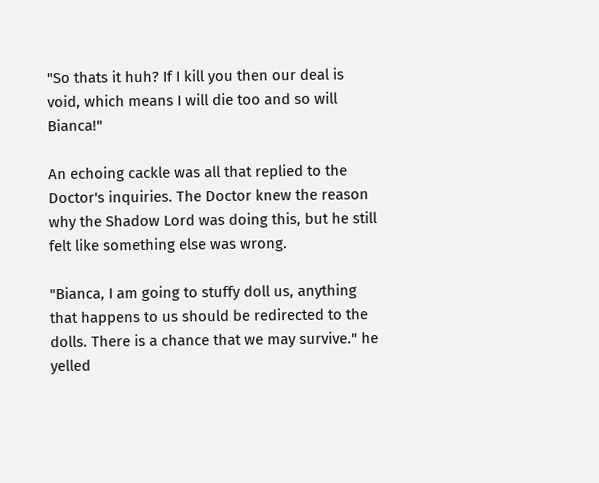"So thats it huh? If I kill you then our deal is void, which means I will die too and so will Bianca!"

An echoing cackle was all that replied to the Doctor's inquiries. The Doctor knew the reason why the Shadow Lord was doing this, but he still felt like something else was wrong.

"Bianca, I am going to stuffy doll us, anything that happens to us should be redirected to the dolls. There is a chance that we may survive." he yelled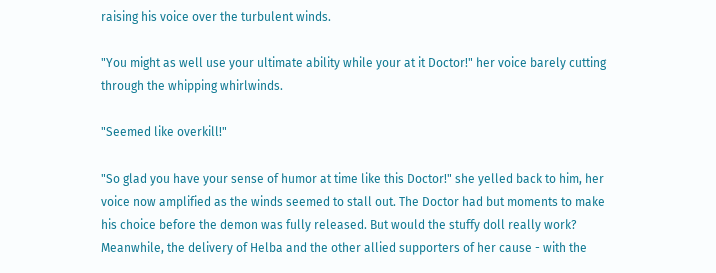raising his voice over the turbulent winds.

"You might as well use your ultimate ability while your at it Doctor!" her voice barely cutting through the whipping whirlwinds.

"Seemed like overkill!"

"So glad you have your sense of humor at time like this Doctor!" she yelled back to him, her voice now amplified as the winds seemed to stall out. The Doctor had but moments to make his choice before the demon was fully released. But would the stuffy doll really work?
Meanwhile, the delivery of Helba and the other allied supporters of her cause - with the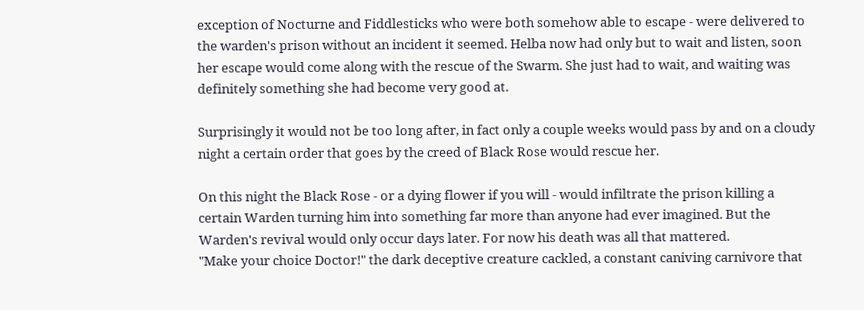exception of Nocturne and Fiddlesticks who were both somehow able to escape - were delivered to the warden's prison without an incident it seemed. Helba now had only but to wait and listen, soon her escape would come along with the rescue of the Swarm. She just had to wait, and waiting was definitely something she had become very good at.

Surprisingly it would not be too long after, in fact only a couple weeks would pass by and on a cloudy night a certain order that goes by the creed of Black Rose would rescue her.

On this night the Black Rose - or a dying flower if you will - would infiltrate the prison killing a certain Warden turning him into something far more than anyone had ever imagined. But the Warden's revival would only occur days later. For now his death was all that mattered.
"Make your choice Doctor!" the dark deceptive creature cackled, a constant caniving carnivore that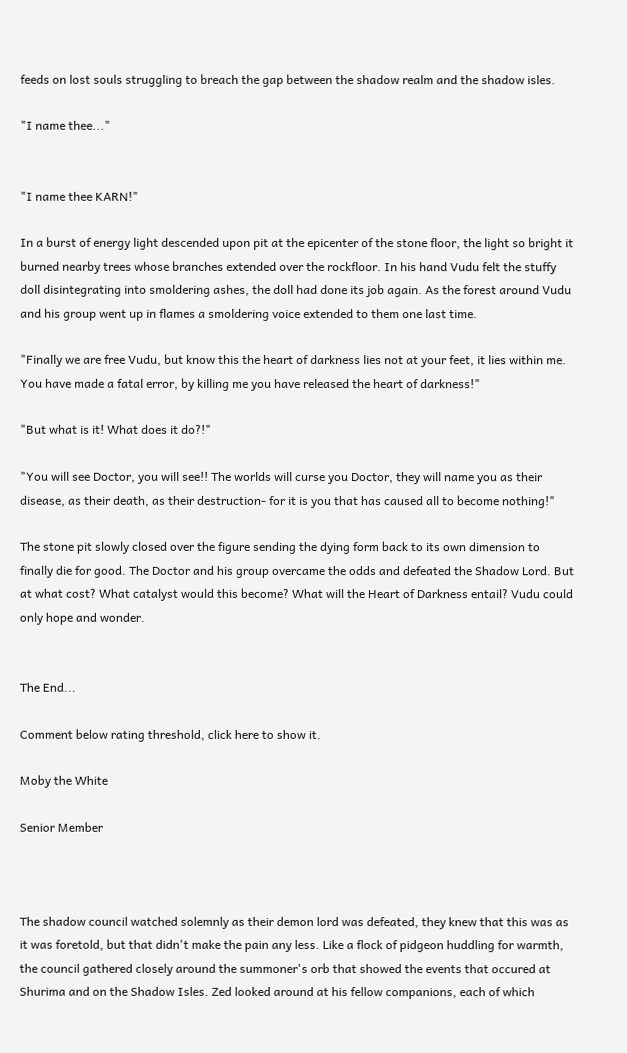feeds on lost souls struggling to breach the gap between the shadow realm and the shadow isles.

"I name thee..."


"I name thee KARN!"

In a burst of energy light descended upon pit at the epicenter of the stone floor, the light so bright it burned nearby trees whose branches extended over the rockfloor. In his hand Vudu felt the stuffy doll disintegrating into smoldering ashes, the doll had done its job again. As the forest around Vudu and his group went up in flames a smoldering voice extended to them one last time.

"Finally we are free Vudu, but know this the heart of darkness lies not at your feet, it lies within me. You have made a fatal error, by killing me you have released the heart of darkness!"

"But what is it! What does it do?!"

"You will see Doctor, you will see!! The worlds will curse you Doctor, they will name you as their disease, as their death, as their destruction- for it is you that has caused all to become nothing!"

The stone pit slowly closed over the figure sending the dying form back to its own dimension to finally die for good. The Doctor and his group overcame the odds and defeated the Shadow Lord. But at what cost? What catalyst would this become? What will the Heart of Darkness entail? Vudu could only hope and wonder.


The End...

Comment below rating threshold, click here to show it.

Moby the White

Senior Member



The shadow council watched solemnly as their demon lord was defeated, they knew that this was as it was foretold, but that didn't make the pain any less. Like a flock of pidgeon huddling for warmth, the council gathered closely around the summoner's orb that showed the events that occured at Shurima and on the Shadow Isles. Zed looked around at his fellow companions, each of which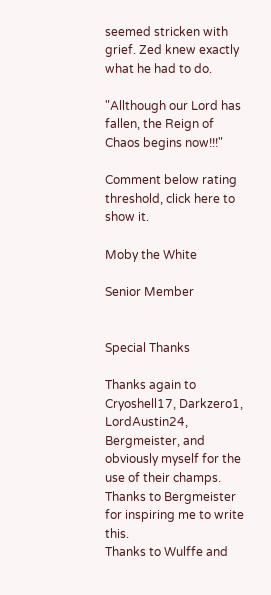seemed stricken with grief. Zed knew exactly what he had to do.

"Allthough our Lord has fallen, the Reign of Chaos begins now!!!"

Comment below rating threshold, click here to show it.

Moby the White

Senior Member


Special Thanks

Thanks again to Cryoshell17, Darkzero1, LordAustin24, Bergmeister, and obviously myself for the use of their champs.
Thanks to Bergmeister for inspiring me to write this.
Thanks to Wulffe and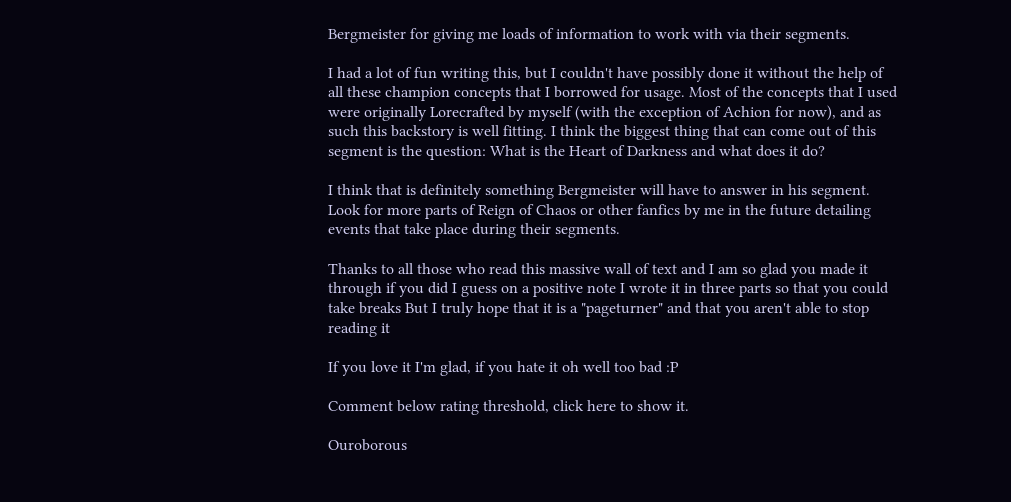Bergmeister for giving me loads of information to work with via their segments.

I had a lot of fun writing this, but I couldn't have possibly done it without the help of all these champion concepts that I borrowed for usage. Most of the concepts that I used were originally Lorecrafted by myself (with the exception of Achion for now), and as such this backstory is well fitting. I think the biggest thing that can come out of this segment is the question: What is the Heart of Darkness and what does it do?

I think that is definitely something Bergmeister will have to answer in his segment. Look for more parts of Reign of Chaos or other fanfics by me in the future detailing events that take place during their segments.

Thanks to all those who read this massive wall of text and I am so glad you made it through if you did I guess on a positive note I wrote it in three parts so that you could take breaks But I truly hope that it is a "pageturner" and that you aren't able to stop reading it

If you love it I'm glad, if you hate it oh well too bad :P

Comment below rating threshold, click here to show it.

Ouroborous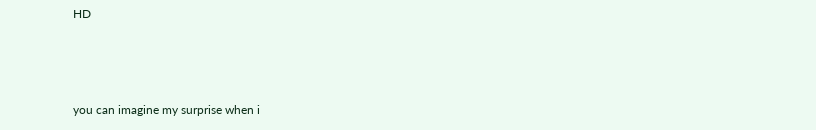HD



you can imagine my surprise when i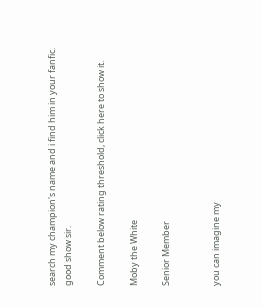search my champion's name and i find him in your fanfic. good show sir.

Comment below rating threshold, click here to show it.

Moby the White

Senior Member


you can imagine my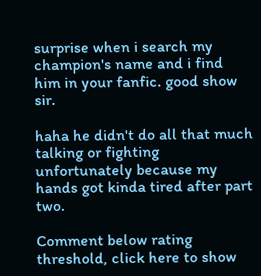surprise when i search my champion's name and i find him in your fanfic. good show sir.

haha he didn't do all that much talking or fighting unfortunately because my hands got kinda tired after part two.

Comment below rating threshold, click here to show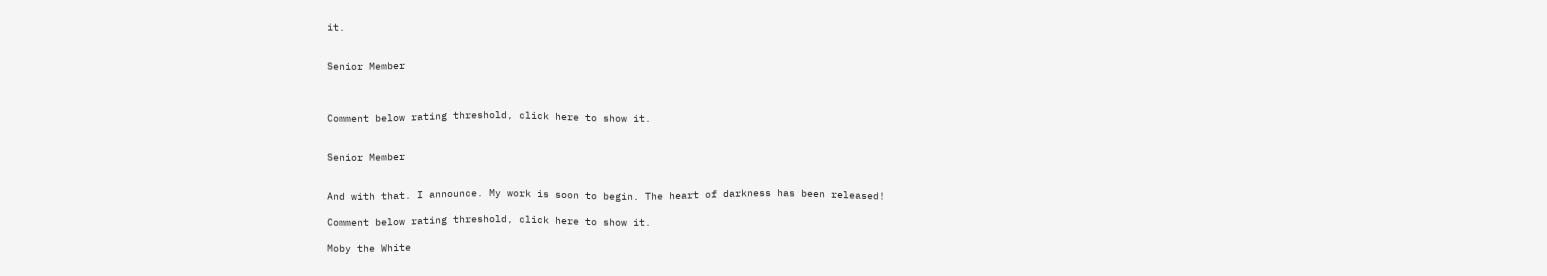it.


Senior Member



Comment below rating threshold, click here to show it.


Senior Member


And with that. I announce. My work is soon to begin. The heart of darkness has been released!

Comment below rating threshold, click here to show it.

Moby the White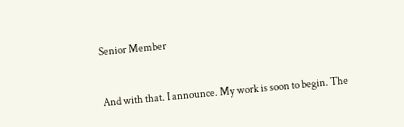Senior Member


And with that. I announce. My work is soon to begin. The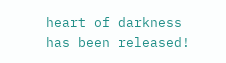heart of darkness has been released!